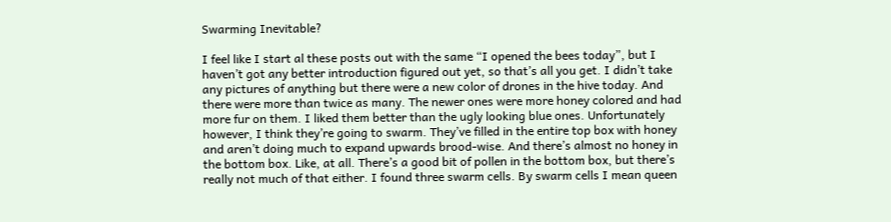Swarming Inevitable?

I feel like I start al these posts out with the same “I opened the bees today”, but I haven’t got any better introduction figured out yet, so that’s all you get. I didn’t take any pictures of anything but there were a new color of drones in the hive today. And there were more than twice as many. The newer ones were more honey colored and had more fur on them. I liked them better than the ugly looking blue ones. Unfortunately however, I think they’re going to swarm. They’ve filled in the entire top box with honey and aren’t doing much to expand upwards brood-wise. And there’s almost no honey in the bottom box. Like, at all. There’s a good bit of pollen in the bottom box, but there’s really not much of that either. I found three swarm cells. By swarm cells I mean queen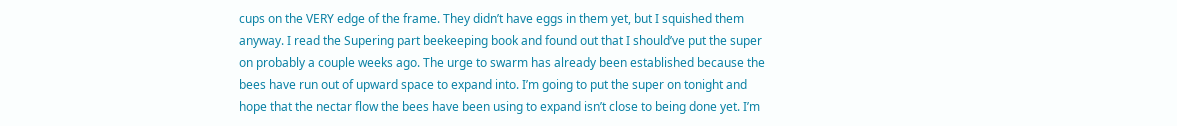cups on the VERY edge of the frame. They didn’t have eggs in them yet, but I squished them anyway. I read the Supering part beekeeping book and found out that I should’ve put the super on probably a couple weeks ago. The urge to swarm has already been established because the bees have run out of upward space to expand into. I’m going to put the super on tonight and hope that the nectar flow the bees have been using to expand isn’t close to being done yet. I’m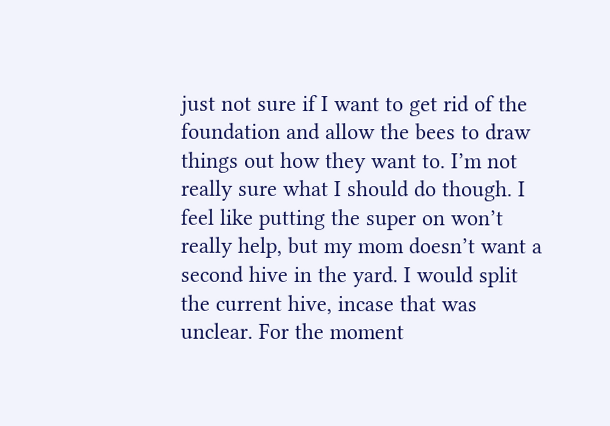just not sure if I want to get rid of the foundation and allow the bees to draw things out how they want to. I’m not really sure what I should do though. I feel like putting the super on won’t really help, but my mom doesn’t want a second hive in the yard. I would split the current hive, incase that was unclear. For the moment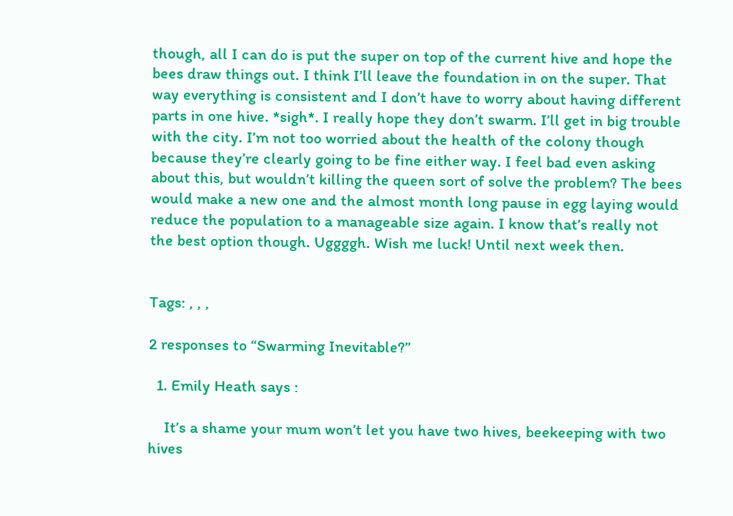though, all I can do is put the super on top of the current hive and hope the bees draw things out. I think I’ll leave the foundation in on the super. That way everything is consistent and I don’t have to worry about having different parts in one hive. *sigh*. I really hope they don’t swarm. I’ll get in big trouble with the city. I’m not too worried about the health of the colony though because they’re clearly going to be fine either way. I feel bad even asking about this, but wouldn’t killing the queen sort of solve the problem? The bees would make a new one and the almost month long pause in egg laying would reduce the population to a manageable size again. I know that’s really not the best option though. Uggggh. Wish me luck! Until next week then.


Tags: , , ,

2 responses to “Swarming Inevitable?”

  1. Emily Heath says :

    It’s a shame your mum won’t let you have two hives, beekeeping with two hives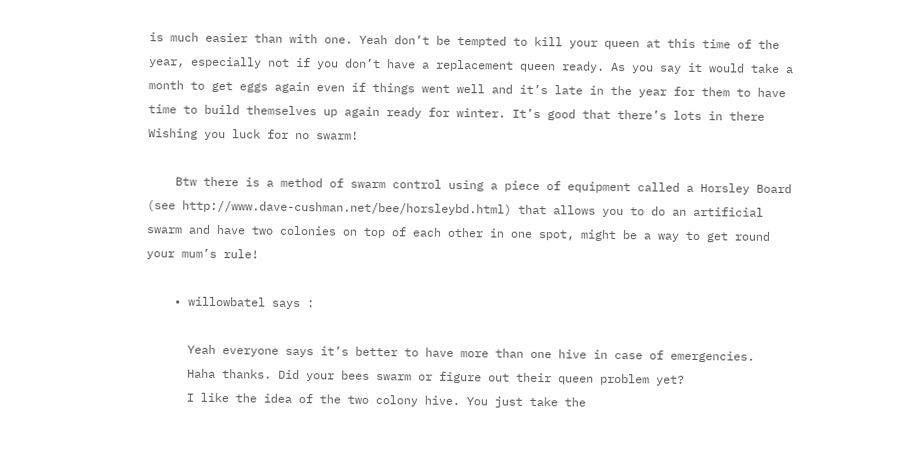is much easier than with one. Yeah don’t be tempted to kill your queen at this time of the year, especially not if you don’t have a replacement queen ready. As you say it would take a month to get eggs again even if things went well and it’s late in the year for them to have time to build themselves up again ready for winter. It’s good that there’s lots in there  Wishing you luck for no swarm!

    Btw there is a method of swarm control using a piece of equipment called a Horsley Board (see http://www.dave-cushman.net/bee/horsleybd.html) that allows you to do an artificial swarm and have two colonies on top of each other in one spot, might be a way to get round your mum’s rule!

    • willowbatel says :

      Yeah everyone says it’s better to have more than one hive in case of emergencies.
      Haha thanks. Did your bees swarm or figure out their queen problem yet?
      I like the idea of the two colony hive. You just take the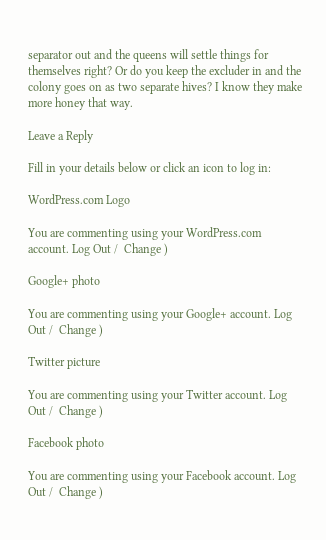separator out and the queens will settle things for themselves right? Or do you keep the excluder in and the colony goes on as two separate hives? I know they make more honey that way.

Leave a Reply

Fill in your details below or click an icon to log in:

WordPress.com Logo

You are commenting using your WordPress.com account. Log Out /  Change )

Google+ photo

You are commenting using your Google+ account. Log Out /  Change )

Twitter picture

You are commenting using your Twitter account. Log Out /  Change )

Facebook photo

You are commenting using your Facebook account. Log Out /  Change )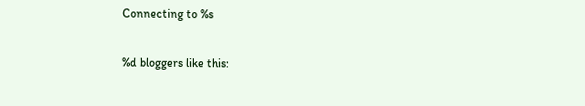Connecting to %s

%d bloggers like this: